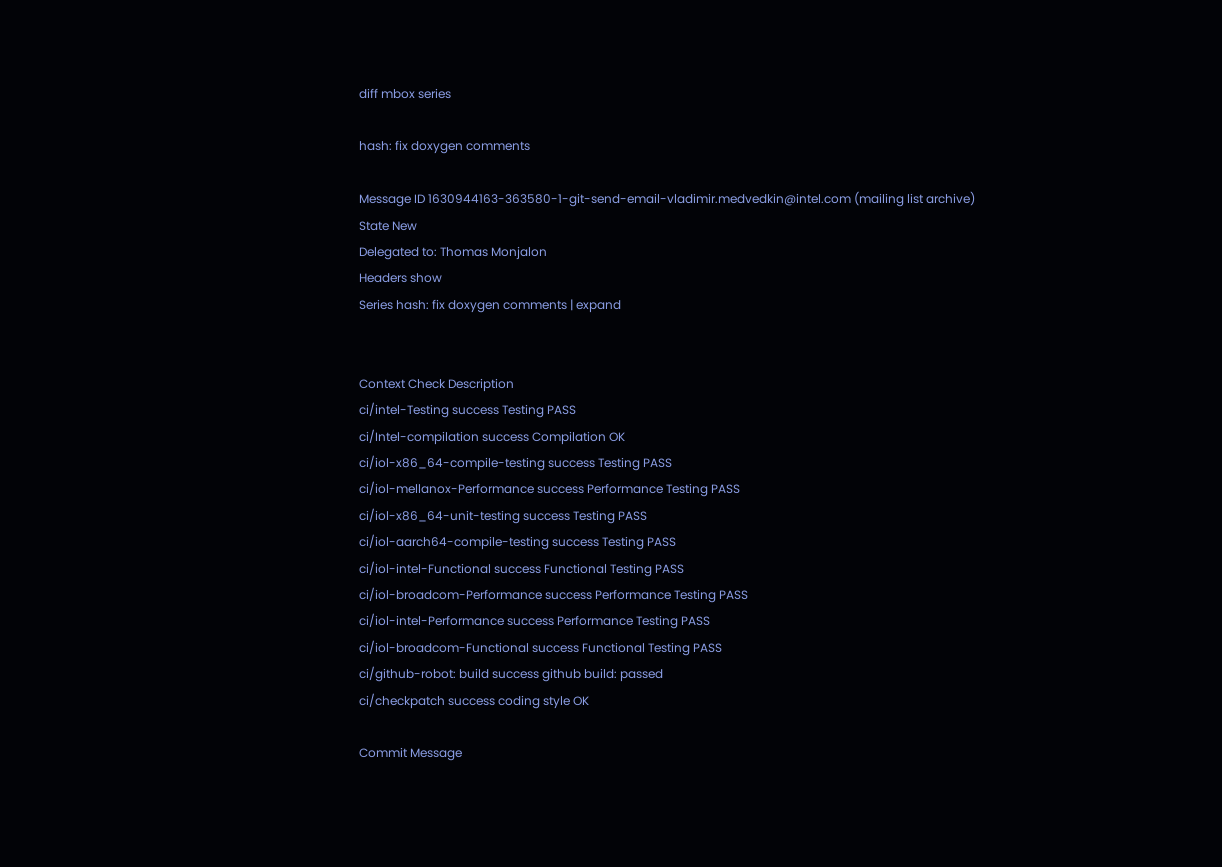diff mbox series

hash: fix doxygen comments

Message ID 1630944163-363580-1-git-send-email-vladimir.medvedkin@intel.com (mailing list archive)
State New
Delegated to: Thomas Monjalon
Headers show
Series hash: fix doxygen comments | expand


Context Check Description
ci/intel-Testing success Testing PASS
ci/Intel-compilation success Compilation OK
ci/iol-x86_64-compile-testing success Testing PASS
ci/iol-mellanox-Performance success Performance Testing PASS
ci/iol-x86_64-unit-testing success Testing PASS
ci/iol-aarch64-compile-testing success Testing PASS
ci/iol-intel-Functional success Functional Testing PASS
ci/iol-broadcom-Performance success Performance Testing PASS
ci/iol-intel-Performance success Performance Testing PASS
ci/iol-broadcom-Functional success Functional Testing PASS
ci/github-robot: build success github build: passed
ci/checkpatch success coding style OK

Commit Message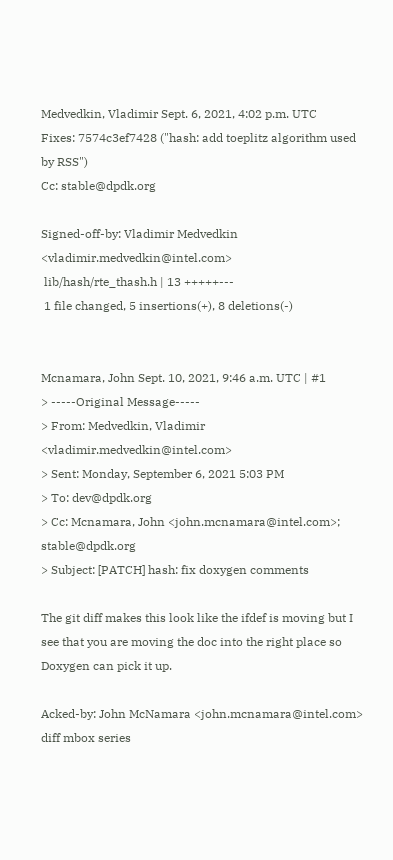Medvedkin, Vladimir Sept. 6, 2021, 4:02 p.m. UTC
Fixes: 7574c3ef7428 ("hash: add toeplitz algorithm used by RSS")
Cc: stable@dpdk.org

Signed-off-by: Vladimir Medvedkin <vladimir.medvedkin@intel.com>
 lib/hash/rte_thash.h | 13 +++++---
 1 file changed, 5 insertions(+), 8 deletions(-)


Mcnamara, John Sept. 10, 2021, 9:46 a.m. UTC | #1
> -----Original Message-----
> From: Medvedkin, Vladimir <vladimir.medvedkin@intel.com>
> Sent: Monday, September 6, 2021 5:03 PM
> To: dev@dpdk.org
> Cc: Mcnamara, John <john.mcnamara@intel.com>; stable@dpdk.org
> Subject: [PATCH] hash: fix doxygen comments

The git diff makes this look like the ifdef is moving but I see that you are moving the doc into the right place so Doxygen can pick it up.

Acked-by: John McNamara <john.mcnamara@intel.com>
diff mbox series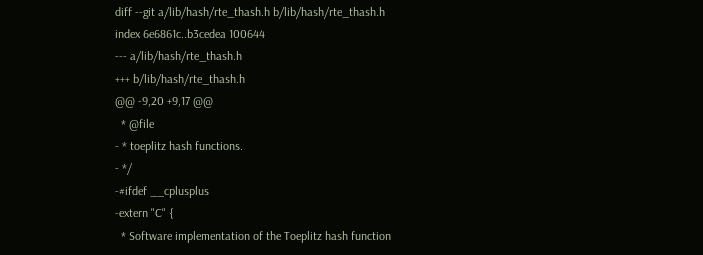diff --git a/lib/hash/rte_thash.h b/lib/hash/rte_thash.h
index 6e6861c..b3cedea 100644
--- a/lib/hash/rte_thash.h
+++ b/lib/hash/rte_thash.h
@@ -9,20 +9,17 @@
  * @file
- * toeplitz hash functions.
- */
-#ifdef __cplusplus
-extern "C" {
  * Software implementation of the Toeplitz hash function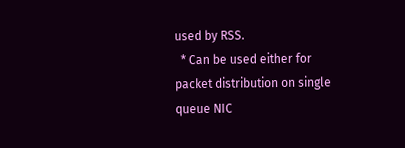used by RSS.
  * Can be used either for packet distribution on single queue NIC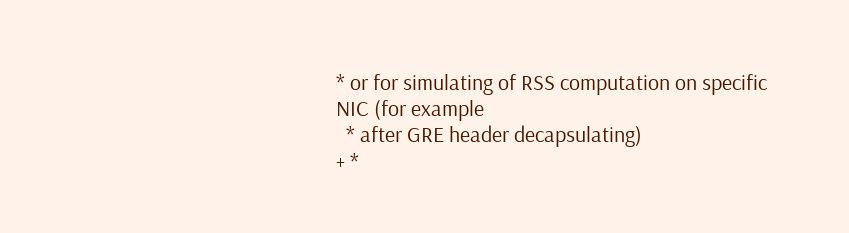* or for simulating of RSS computation on specific NIC (for example
  * after GRE header decapsulating)
+ *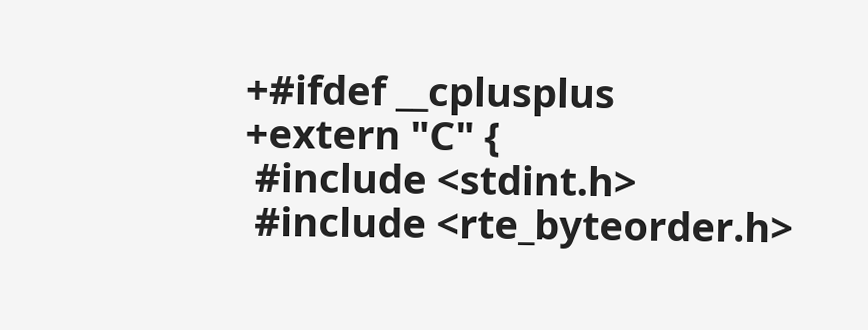+#ifdef __cplusplus
+extern "C" {
 #include <stdint.h>
 #include <rte_byteorder.h>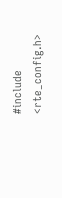#include <rte_config.h>